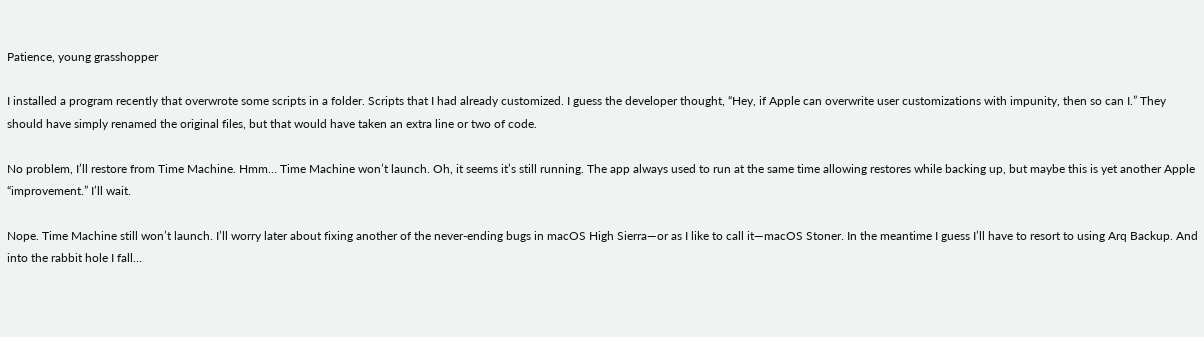Patience, young grasshopper

I installed a program recently that overwrote some scripts in a folder. Scripts that I had already customized. I guess the developer thought, “Hey, if Apple can overwrite user customizations with impunity, then so can I.” They should have simply renamed the original files, but that would have taken an extra line or two of code.

No problem, I’ll restore from Time Machine. Hmm… Time Machine won’t launch. Oh, it seems it’s still running. The app always used to run at the same time allowing restores while backing up, but maybe this is yet another Apple “improvement.” I’ll wait.

Nope. Time Machine still won’t launch. I’ll worry later about fixing another of the never-ending bugs in macOS High Sierra—or as I like to call it—macOS Stoner. In the meantime I guess I’ll have to resort to using Arq Backup. And into the rabbit hole I fall…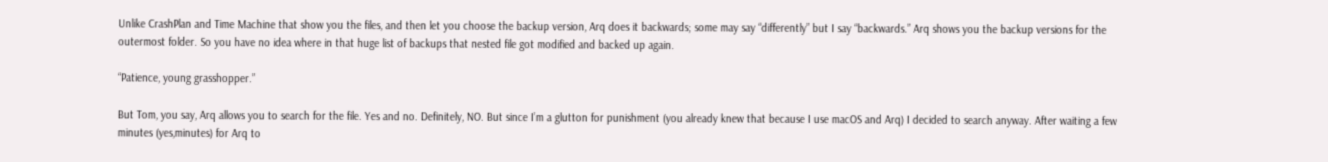Unlike CrashPlan and Time Machine that show you the files, and then let you choose the backup version, Arq does it backwards; some may say “differently” but I say “backwards.” Arq shows you the backup versions for the outermost folder. So you have no idea where in that huge list of backups that nested file got modified and backed up again.

“Patience, young grasshopper.”

But Tom, you say, Arq allows you to search for the file. Yes and no. Definitely, NO. But since I’m a glutton for punishment (you already knew that because I use macOS and Arq) I decided to search anyway. After waiting a few minutes (yes,minutes) for Arq to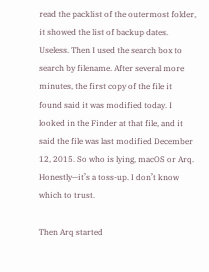read the packlist of the outermost folder, it showed the list of backup dates. Useless. Then I used the search box to search by filename. After several more minutes, the first copy of the file it found said it was modified today. I looked in the Finder at that file, and it said the file was last modified December 12, 2015. So who is lying, macOS or Arq. Honestly—it’s a toss-up. I don’t know which to trust.

Then Arq started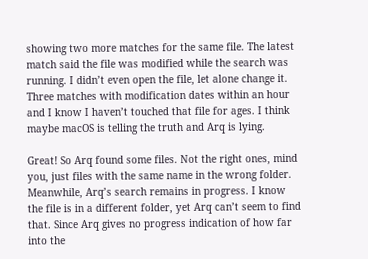showing two more matches for the same file. The latest match said the file was modified while the search was running. I didn’t even open the file, let alone change it. Three matches with modification dates within an hour and I know I haven’t touched that file for ages. I think maybe macOS is telling the truth and Arq is lying.

Great! So Arq found some files. Not the right ones, mind you, just files with the same name in the wrong folder. Meanwhile, Arq’s search remains in progress. I know the file is in a different folder, yet Arq can’t seem to find that. Since Arq gives no progress indication of how far into the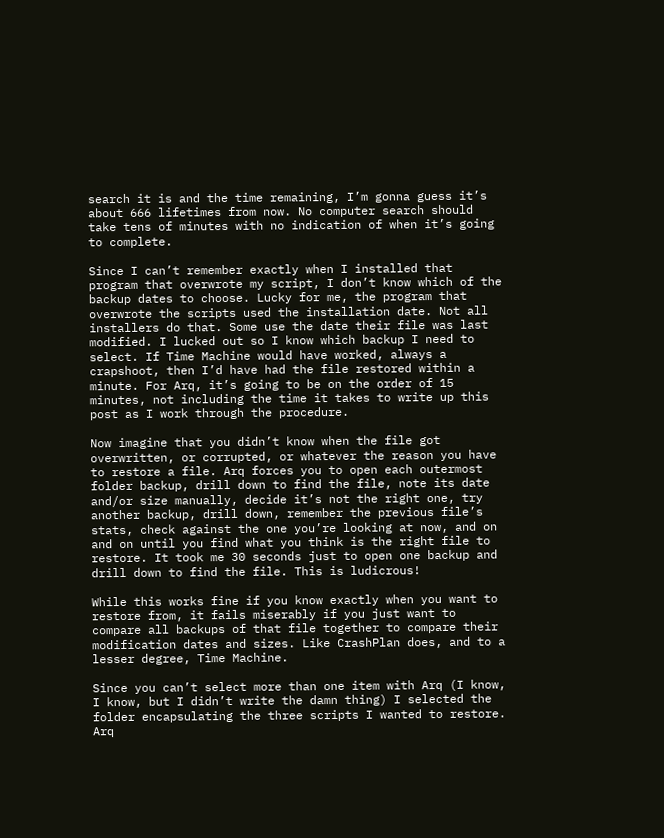search it is and the time remaining, I’m gonna guess it’s about 666 lifetimes from now. No computer search should take tens of minutes with no indication of when it’s going to complete.

Since I can’t remember exactly when I installed that program that overwrote my script, I don’t know which of the backup dates to choose. Lucky for me, the program that overwrote the scripts used the installation date. Not all installers do that. Some use the date their file was last modified. I lucked out so I know which backup I need to select. If Time Machine would have worked, always a crapshoot, then I’d have had the file restored within a minute. For Arq, it’s going to be on the order of 15 minutes, not including the time it takes to write up this post as I work through the procedure.

Now imagine that you didn’t know when the file got overwritten, or corrupted, or whatever the reason you have to restore a file. Arq forces you to open each outermost folder backup, drill down to find the file, note its date and/or size manually, decide it’s not the right one, try another backup, drill down, remember the previous file’s stats, check against the one you’re looking at now, and on and on until you find what you think is the right file to restore. It took me 30 seconds just to open one backup and drill down to find the file. This is ludicrous!

While this works fine if you know exactly when you want to restore from, it fails miserably if you just want to compare all backups of that file together to compare their modification dates and sizes. Like CrashPlan does, and to a lesser degree, Time Machine.

Since you can’t select more than one item with Arq (I know, I know, but I didn’t write the damn thing) I selected the folder encapsulating the three scripts I wanted to restore. Arq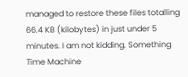managed to restore these files totalling 66.4 KB (kilobytes) in just under 5 minutes. I am not kidding. Something Time Machine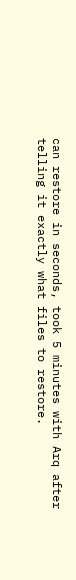can restore in seconds, took 5 minutes with Arq after telling it exactly what files to restore.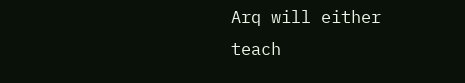Arq will either teach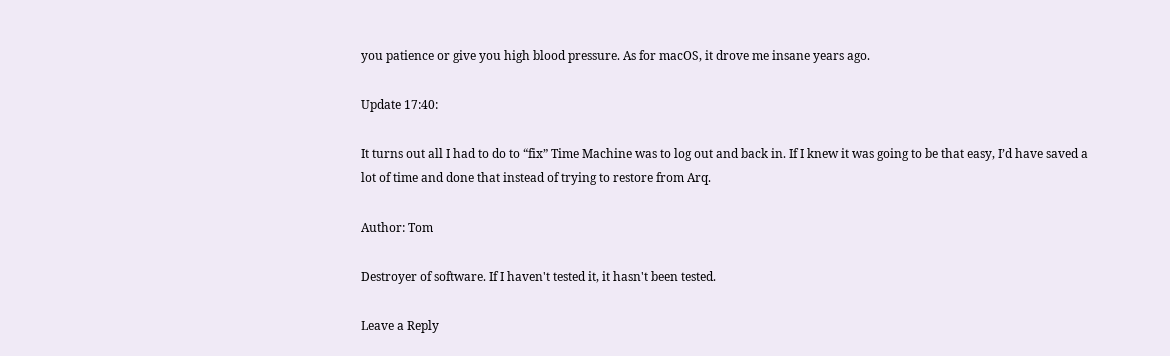you patience or give you high blood pressure. As for macOS, it drove me insane years ago.

Update 17:40:

It turns out all I had to do to “fix” Time Machine was to log out and back in. If I knew it was going to be that easy, I’d have saved a lot of time and done that instead of trying to restore from Arq.

Author: Tom

Destroyer of software. If I haven't tested it, it hasn't been tested.

Leave a Reply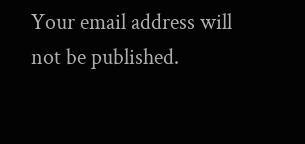Your email address will not be published.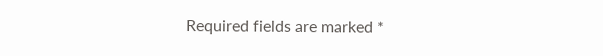Required fields are marked *